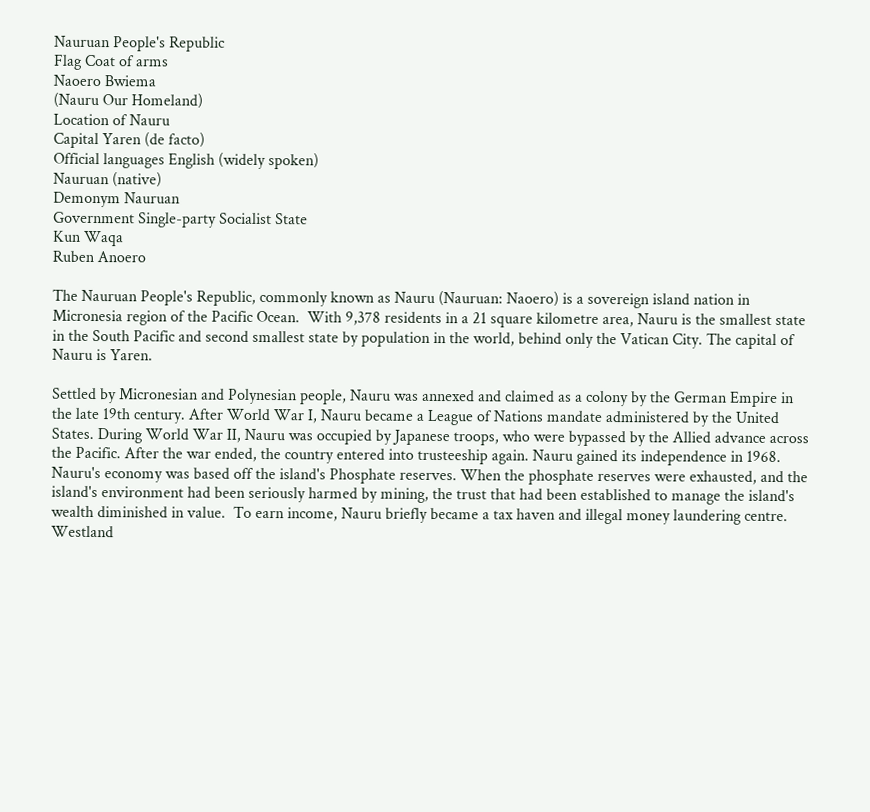Nauruan People's Republic
Flag Coat of arms
Naoero Bwiema
(Nauru Our Homeland)
Location of Nauru
Capital Yaren (de facto)
Official languages English (widely spoken)
Nauruan (native)
Demonym Nauruan
Government Single-party Socialist State
Kun Waqa
Ruben Anoero

The Nauruan People's Republic, commonly known as Nauru (Nauruan: Naoero) is a sovereign island nation in Micronesia region of the Pacific Ocean.  With 9,378 residents in a 21 square kilometre area, Nauru is the smallest state in the South Pacific and second smallest state by population in the world, behind only the Vatican City. The capital of Nauru is Yaren.

Settled by Micronesian and Polynesian people, Nauru was annexed and claimed as a colony by the German Empire in the late 19th century. After World War I, Nauru became a League of Nations mandate administered by the United States. During World War II, Nauru was occupied by Japanese troops, who were bypassed by the Allied advance across the Pacific. After the war ended, the country entered into trusteeship again. Nauru gained its independence in 1968. Nauru's economy was based off the island's Phosphate reserves. When the phosphate reserves were exhausted, and the island's environment had been seriously harmed by mining, the trust that had been established to manage the island's wealth diminished in value.  To earn income, Nauru briefly became a tax haven and illegal money laundering centre. Westland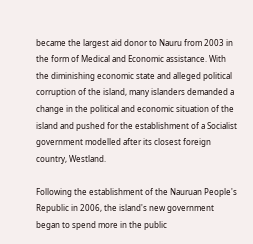became the largest aid donor to Nauru from 2003 in the form of Medical and Economic assistance. With the diminishing economic state and alleged political corruption of the island, many islanders demanded a change in the political and economic situation of the island and pushed for the establishment of a Socialist government modelled after its closest foreign country, Westland.

Following the establishment of the Nauruan People's Republic in 2006, the island's new government began to spend more in the public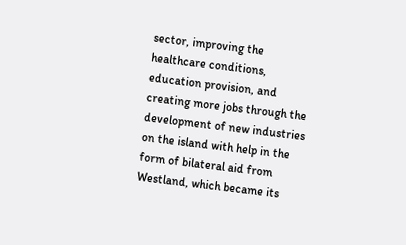sector, improving the healthcare conditions, education provision, and creating more jobs through the development of new industries on the island with help in the form of bilateral aid from Westland, which became its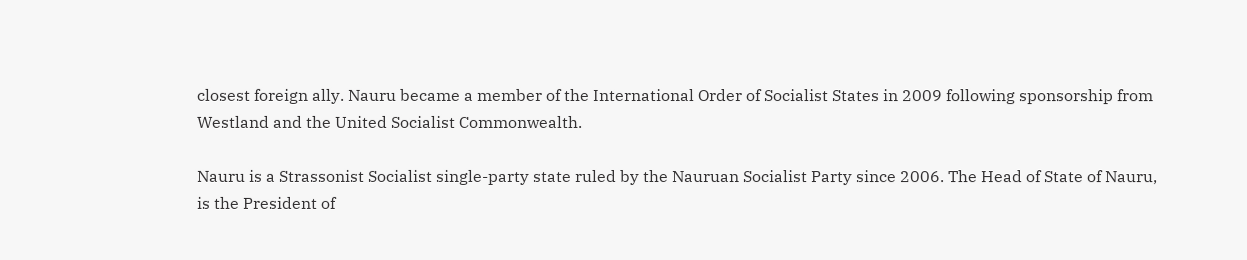closest foreign ally. Nauru became a member of the International Order of Socialist States in 2009 following sponsorship from Westland and the United Socialist Commonwealth.

Nauru is a Strassonist Socialist single-party state ruled by the Nauruan Socialist Party since 2006. The Head of State of Nauru, is the President of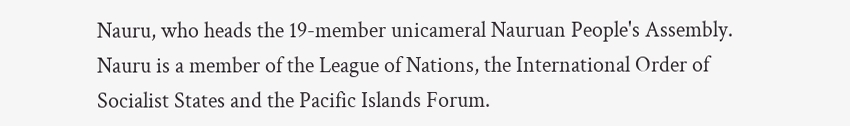Nauru, who heads the 19-member unicameral Nauruan People's Assembly. Nauru is a member of the League of Nations, the International Order of Socialist States and the Pacific Islands Forum.